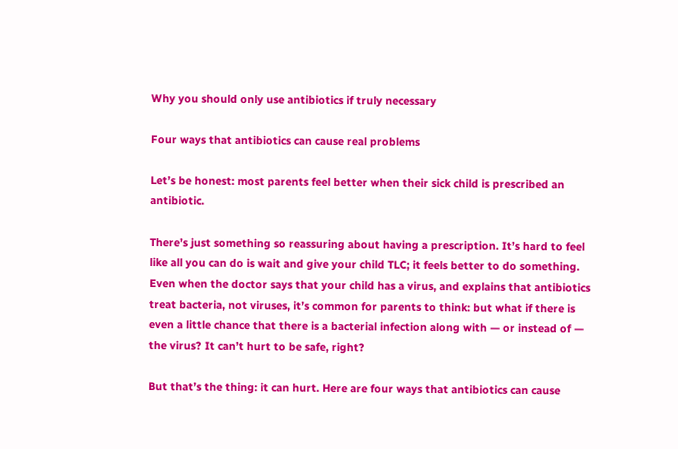Why you should only use antibiotics if truly necessary

Four ways that antibiotics can cause real problems

Let’s be honest: most parents feel better when their sick child is prescribed an antibiotic.

There’s just something so reassuring about having a prescription. It’s hard to feel like all you can do is wait and give your child TLC; it feels better to do something. Even when the doctor says that your child has a virus, and explains that antibiotics treat bacteria, not viruses, it’s common for parents to think: but what if there is even a little chance that there is a bacterial infection along with — or instead of — the virus? It can’t hurt to be safe, right?

But that’s the thing: it can hurt. Here are four ways that antibiotics can cause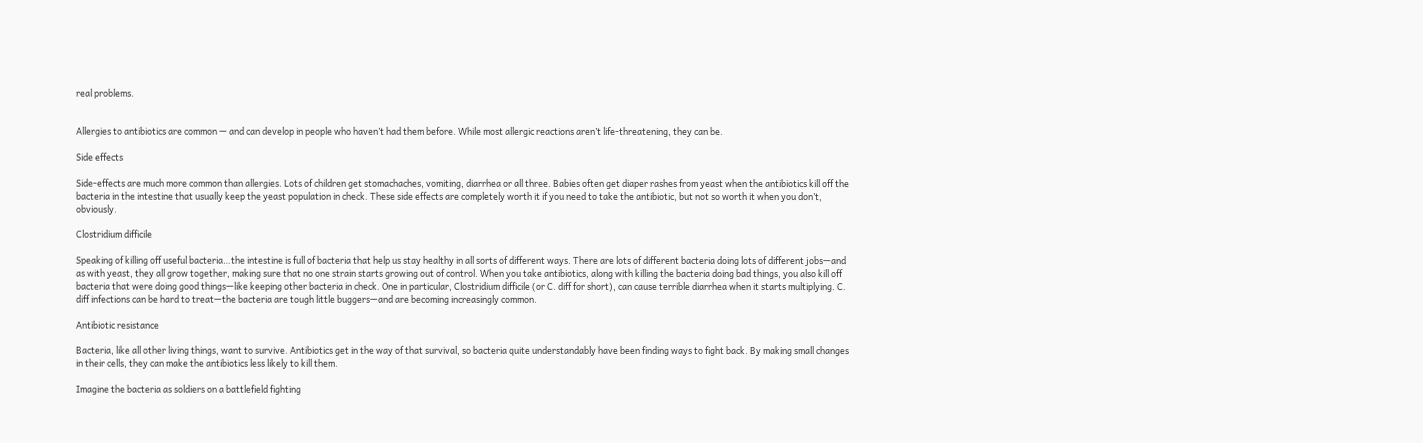real problems.


Allergies to antibiotics are common — and can develop in people who haven’t had them before. While most allergic reactions aren’t life-threatening, they can be.

Side effects

Side-effects are much more common than allergies. Lots of children get stomachaches, vomiting, diarrhea or all three. Babies often get diaper rashes from yeast when the antibiotics kill off the bacteria in the intestine that usually keep the yeast population in check. These side effects are completely worth it if you need to take the antibiotic, but not so worth it when you don’t, obviously.

Clostridium difficile

Speaking of killing off useful bacteria…the intestine is full of bacteria that help us stay healthy in all sorts of different ways. There are lots of different bacteria doing lots of different jobs—and as with yeast, they all grow together, making sure that no one strain starts growing out of control. When you take antibiotics, along with killing the bacteria doing bad things, you also kill off bacteria that were doing good things—like keeping other bacteria in check. One in particular, Clostridium difficile (or C. diff for short), can cause terrible diarrhea when it starts multiplying. C. diff infections can be hard to treat—the bacteria are tough little buggers—and are becoming increasingly common.

Antibiotic resistance

Bacteria, like all other living things, want to survive. Antibiotics get in the way of that survival, so bacteria quite understandably have been finding ways to fight back. By making small changes in their cells, they can make the antibiotics less likely to kill them.

Imagine the bacteria as soldiers on a battlefield fighting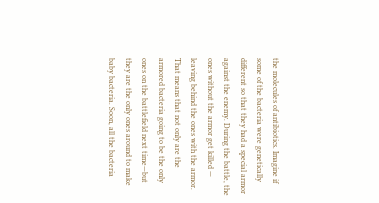the molecules of antibiotics. Imagine if some of the bacteria were genetically different so that they had a special armor against the enemy. During the battle, the ones without the armor get killed — leaving behind the ones with the armor. That means that not only are the armored bacteria going to be the only ones on the battlefield next time—but they are the only ones around to make baby bacteria. Soon, all the bacteria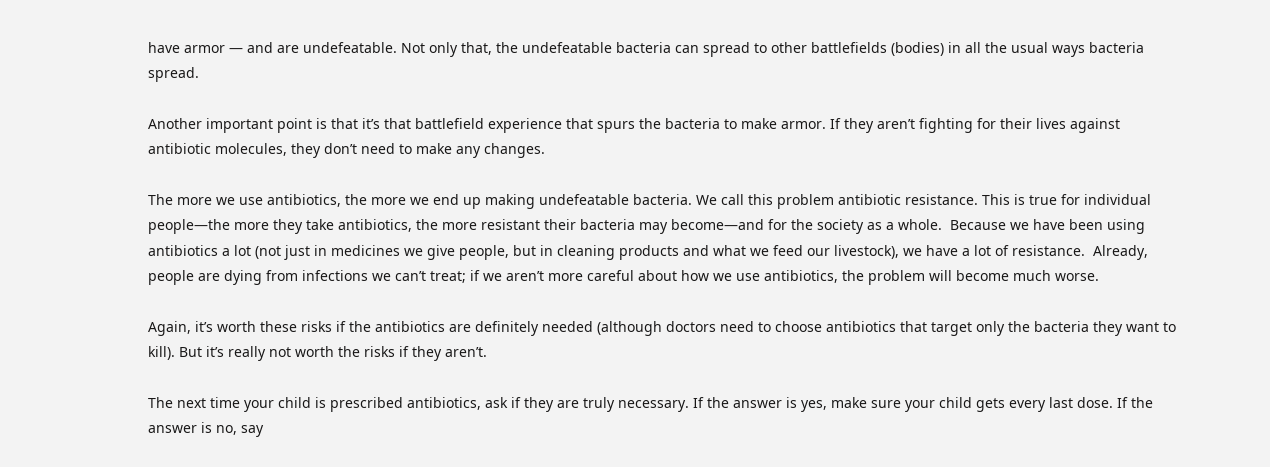have armor — and are undefeatable. Not only that, the undefeatable bacteria can spread to other battlefields (bodies) in all the usual ways bacteria spread.

Another important point is that it’s that battlefield experience that spurs the bacteria to make armor. If they aren’t fighting for their lives against antibiotic molecules, they don’t need to make any changes.

The more we use antibiotics, the more we end up making undefeatable bacteria. We call this problem antibiotic resistance. This is true for individual people—the more they take antibiotics, the more resistant their bacteria may become—and for the society as a whole.  Because we have been using antibiotics a lot (not just in medicines we give people, but in cleaning products and what we feed our livestock), we have a lot of resistance.  Already, people are dying from infections we can’t treat; if we aren’t more careful about how we use antibiotics, the problem will become much worse.

Again, it’s worth these risks if the antibiotics are definitely needed (although doctors need to choose antibiotics that target only the bacteria they want to kill). But it’s really not worth the risks if they aren’t.

The next time your child is prescribed antibiotics, ask if they are truly necessary. If the answer is yes, make sure your child gets every last dose. If the answer is no, say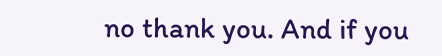no thank you. And if you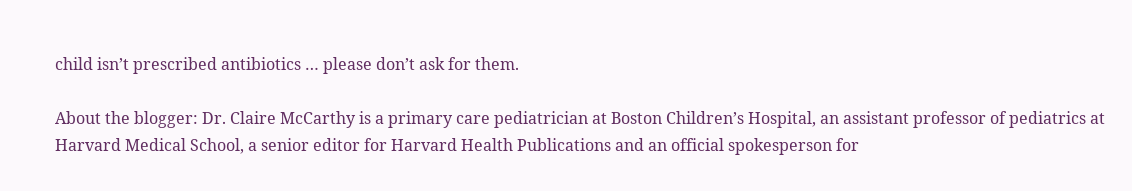child isn’t prescribed antibiotics … please don’t ask for them.

About the blogger: Dr. Claire McCarthy is a primary care pediatrician at Boston Children’s Hospital, an assistant professor of pediatrics at Harvard Medical School, a senior editor for Harvard Health Publications and an official spokesperson for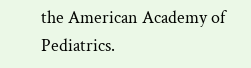the American Academy of Pediatrics.